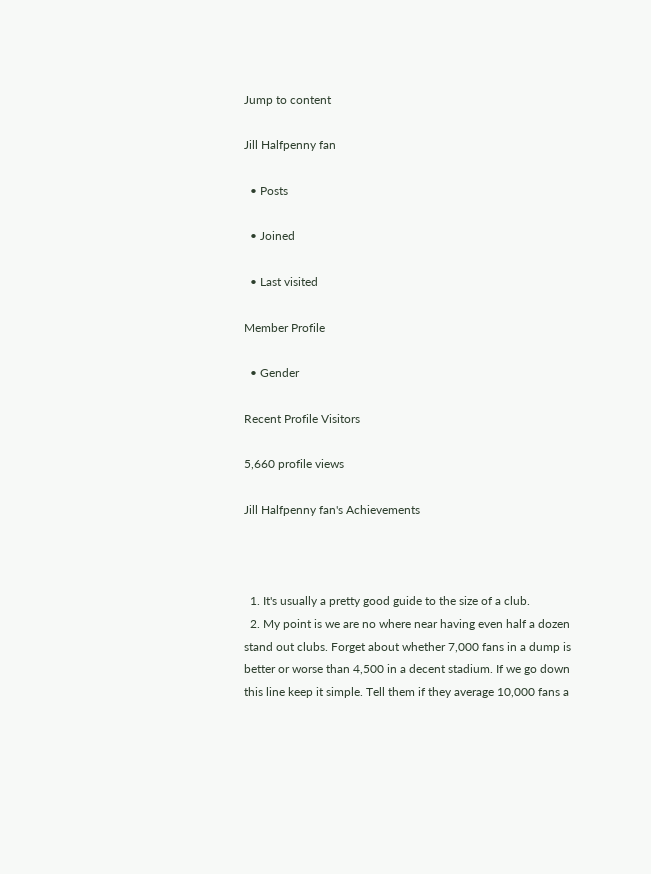Jump to content

Jill Halfpenny fan

  • Posts

  • Joined

  • Last visited

Member Profile

  • Gender

Recent Profile Visitors

5,660 profile views

Jill Halfpenny fan's Achievements



  1. It's usually a pretty good guide to the size of a club.
  2. My point is we are no where near having even half a dozen stand out clubs. Forget about whether 7,000 fans in a dump is better or worse than 4,500 in a decent stadium. If we go down this line keep it simple. Tell them if they average 10,000 fans a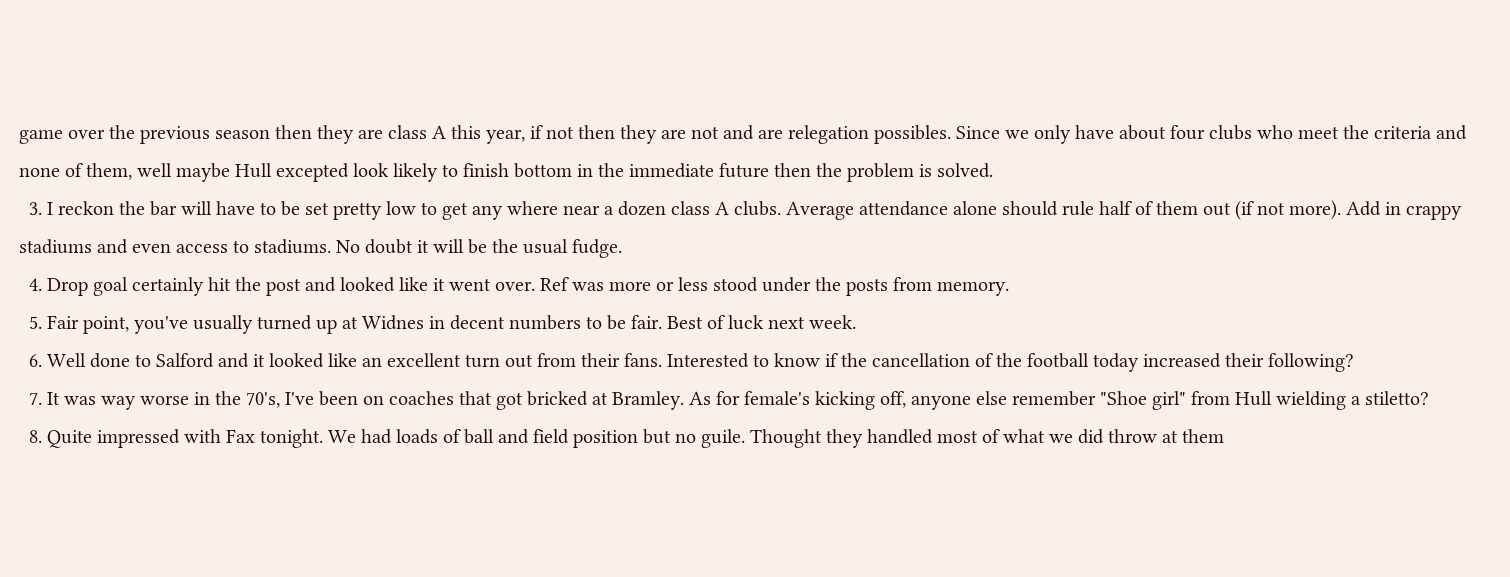game over the previous season then they are class A this year, if not then they are not and are relegation possibles. Since we only have about four clubs who meet the criteria and none of them, well maybe Hull excepted look likely to finish bottom in the immediate future then the problem is solved.
  3. I reckon the bar will have to be set pretty low to get any where near a dozen class A clubs. Average attendance alone should rule half of them out (if not more). Add in crappy stadiums and even access to stadiums. No doubt it will be the usual fudge.
  4. Drop goal certainly hit the post and looked like it went over. Ref was more or less stood under the posts from memory.
  5. Fair point, you've usually turned up at Widnes in decent numbers to be fair. Best of luck next week.
  6. Well done to Salford and it looked like an excellent turn out from their fans. Interested to know if the cancellation of the football today increased their following?
  7. It was way worse in the 70's, I've been on coaches that got bricked at Bramley. As for female's kicking off, anyone else remember "Shoe girl" from Hull wielding a stiletto?
  8. Quite impressed with Fax tonight. We had loads of ball and field position but no guile. Thought they handled most of what we did throw at them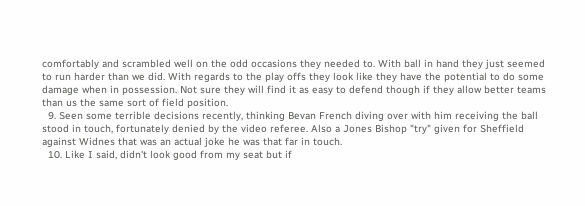comfortably and scrambled well on the odd occasions they needed to. With ball in hand they just seemed to run harder than we did. With regards to the play offs they look like they have the potential to do some damage when in possession. Not sure they will find it as easy to defend though if they allow better teams than us the same sort of field position.
  9. Seen some terrible decisions recently, thinking Bevan French diving over with him receiving the ball stood in touch, fortunately denied by the video referee. Also a Jones Bishop "try" given for Sheffield against Widnes that was an actual joke he was that far in touch.
  10. Like I said, didn't look good from my seat but if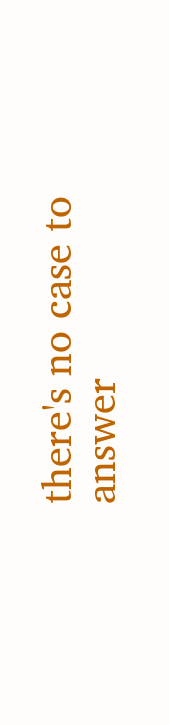there's no case to answer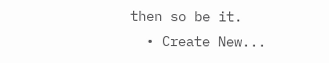then so be it.
  • Create New...